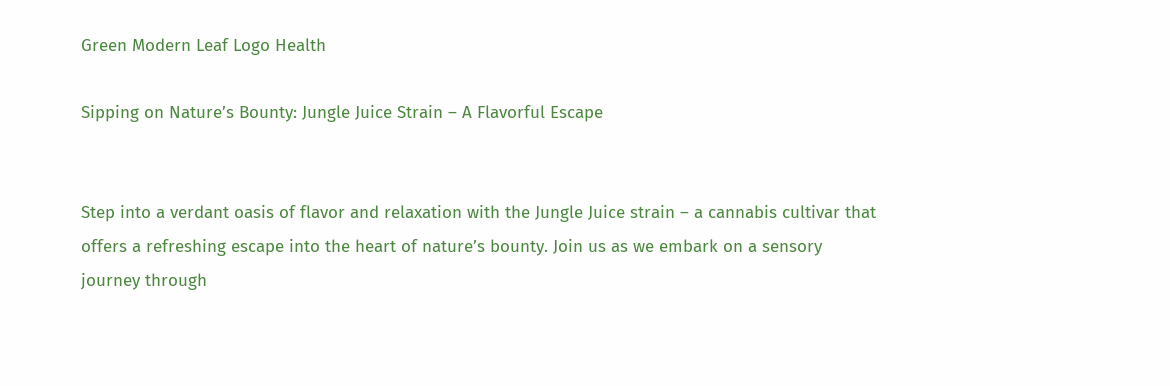Green Modern Leaf Logo Health

Sipping on Nature’s Bounty: Jungle Juice Strain – A Flavorful Escape


Step into a verdant oasis of flavor and relaxation with the Jungle Juice strain – a cannabis cultivar that offers a refreshing escape into the heart of nature’s bounty. Join us as we embark on a sensory journey through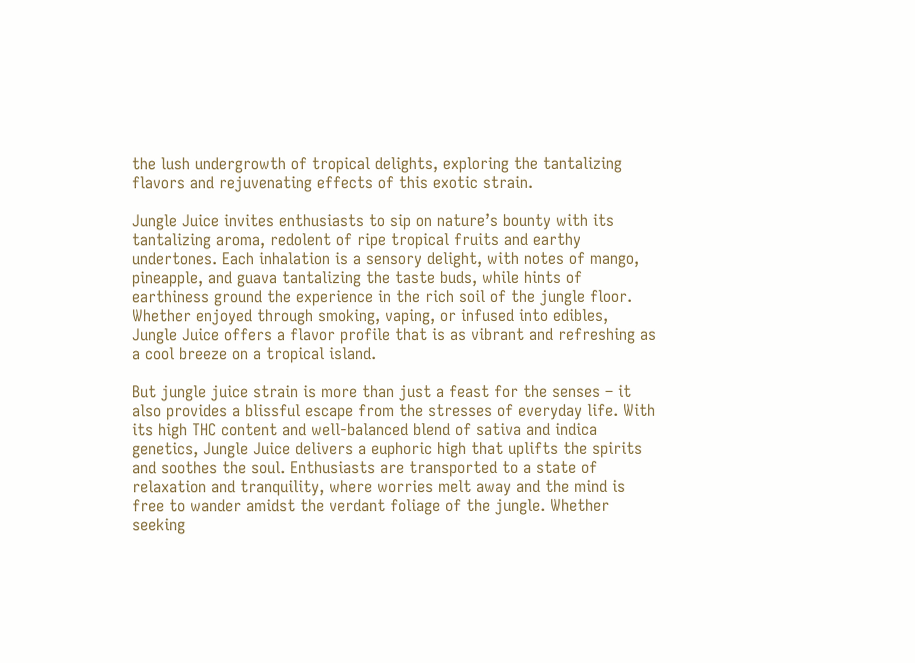the lush undergrowth of tropical delights, exploring the tantalizing flavors and rejuvenating effects of this exotic strain.

Jungle Juice invites enthusiasts to sip on nature’s bounty with its tantalizing aroma, redolent of ripe tropical fruits and earthy undertones. Each inhalation is a sensory delight, with notes of mango, pineapple, and guava tantalizing the taste buds, while hints of earthiness ground the experience in the rich soil of the jungle floor. Whether enjoyed through smoking, vaping, or infused into edibles, Jungle Juice offers a flavor profile that is as vibrant and refreshing as a cool breeze on a tropical island.

But jungle juice strain is more than just a feast for the senses – it also provides a blissful escape from the stresses of everyday life. With its high THC content and well-balanced blend of sativa and indica genetics, Jungle Juice delivers a euphoric high that uplifts the spirits and soothes the soul. Enthusiasts are transported to a state of relaxation and tranquility, where worries melt away and the mind is free to wander amidst the verdant foliage of the jungle. Whether seeking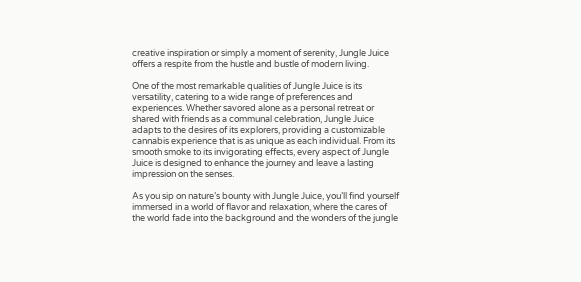creative inspiration or simply a moment of serenity, Jungle Juice offers a respite from the hustle and bustle of modern living.

One of the most remarkable qualities of Jungle Juice is its versatility, catering to a wide range of preferences and experiences. Whether savored alone as a personal retreat or shared with friends as a communal celebration, Jungle Juice adapts to the desires of its explorers, providing a customizable cannabis experience that is as unique as each individual. From its smooth smoke to its invigorating effects, every aspect of Jungle Juice is designed to enhance the journey and leave a lasting impression on the senses.

As you sip on nature’s bounty with Jungle Juice, you’ll find yourself immersed in a world of flavor and relaxation, where the cares of the world fade into the background and the wonders of the jungle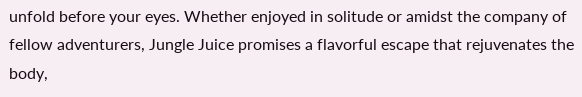unfold before your eyes. Whether enjoyed in solitude or amidst the company of fellow adventurers, Jungle Juice promises a flavorful escape that rejuvenates the body,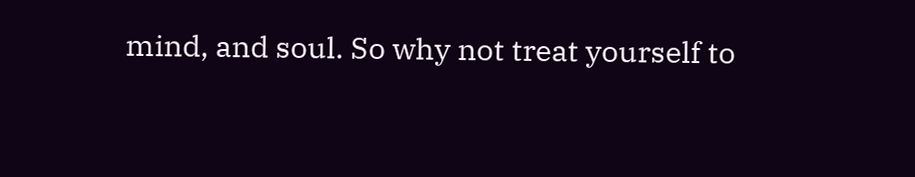mind, and soul. So why not treat yourself to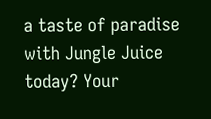a taste of paradise with Jungle Juice today? Your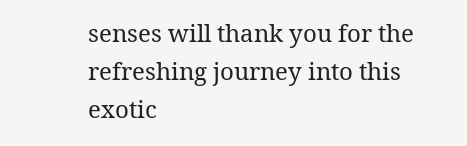senses will thank you for the refreshing journey into this exotic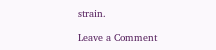strain.

Leave a Comment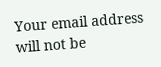Your email address will not be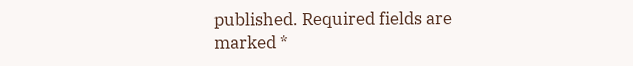published. Required fields are marked *